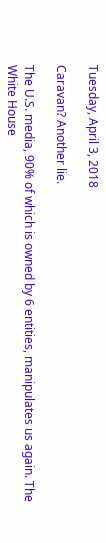Tuesday, April 3, 2018

Caravan? Another lie.

The U.S. media, 90% of which is owned by 6 entities, manipulates us again. The White House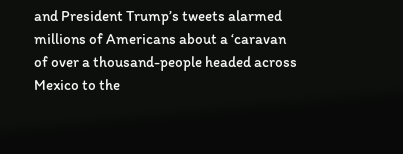and President Trump’s tweets alarmed millions of Americans about a ‘caravan of over a thousand-people headed across Mexico to the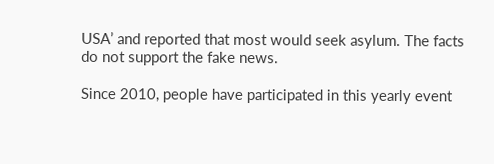USA’ and reported that most would seek asylum. The facts do not support the fake news.

Since 2010, people have participated in this yearly event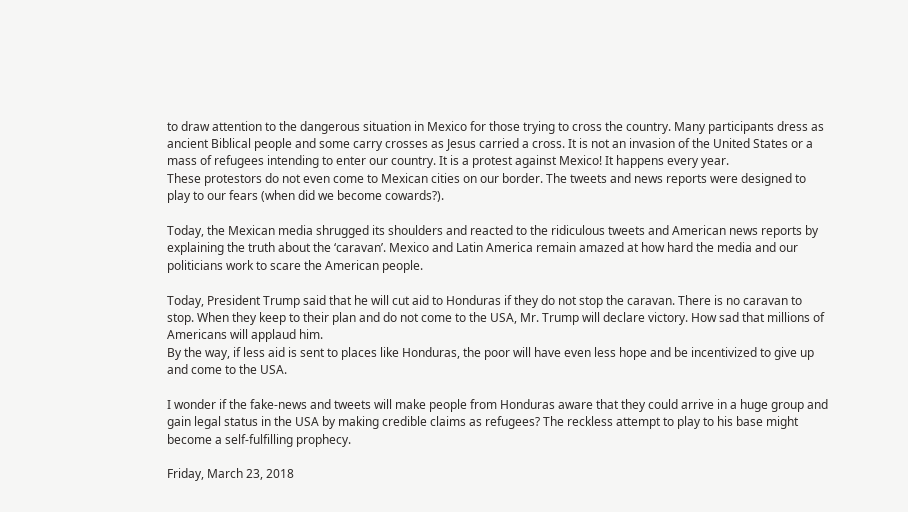to draw attention to the dangerous situation in Mexico for those trying to cross the country. Many participants dress as ancient Biblical people and some carry crosses as Jesus carried a cross. It is not an invasion of the United States or a mass of refugees intending to enter our country. It is a protest against Mexico! It happens every year.
These protestors do not even come to Mexican cities on our border. The tweets and news reports were designed to play to our fears (when did we become cowards?).

Today, the Mexican media shrugged its shoulders and reacted to the ridiculous tweets and American news reports by explaining the truth about the ‘caravan’. Mexico and Latin America remain amazed at how hard the media and our politicians work to scare the American people.

Today, President Trump said that he will cut aid to Honduras if they do not stop the caravan. There is no caravan to stop. When they keep to their plan and do not come to the USA, Mr. Trump will declare victory. How sad that millions of Americans will applaud him.
By the way, if less aid is sent to places like Honduras, the poor will have even less hope and be incentivized to give up and come to the USA.

I wonder if the fake-news and tweets will make people from Honduras aware that they could arrive in a huge group and gain legal status in the USA by making credible claims as refugees? The reckless attempt to play to his base might become a self-fulfilling prophecy.

Friday, March 23, 2018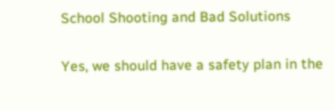School Shooting and Bad Solutions

Yes, we should have a safety plan in the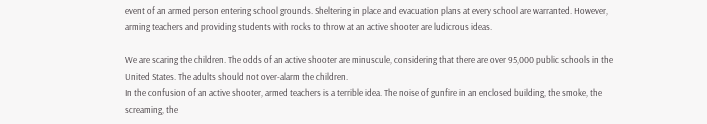event of an armed person entering school grounds. Sheltering in place and evacuation plans at every school are warranted. However, arming teachers and providing students with rocks to throw at an active shooter are ludicrous ideas.

We are scaring the children. The odds of an active shooter are minuscule, considering that there are over 95,000 public schools in the United States. The adults should not over-alarm the children.
In the confusion of an active shooter, armed teachers is a terrible idea. The noise of gunfire in an enclosed building, the smoke, the screaming, the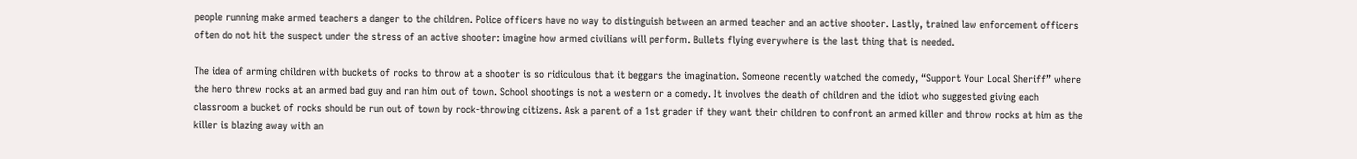people running make armed teachers a danger to the children. Police officers have no way to distinguish between an armed teacher and an active shooter. Lastly, trained law enforcement officers often do not hit the suspect under the stress of an active shooter: imagine how armed civilians will perform. Bullets flying everywhere is the last thing that is needed.

The idea of arming children with buckets of rocks to throw at a shooter is so ridiculous that it beggars the imagination. Someone recently watched the comedy, “Support Your Local Sheriff” where the hero threw rocks at an armed bad guy and ran him out of town. School shootings is not a western or a comedy. It involves the death of children and the idiot who suggested giving each classroom a bucket of rocks should be run out of town by rock-throwing citizens. Ask a parent of a 1st grader if they want their children to confront an armed killer and throw rocks at him as the killer is blazing away with an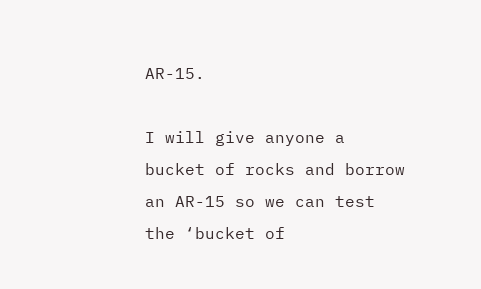AR-15.

I will give anyone a bucket of rocks and borrow an AR-15 so we can test the ‘bucket of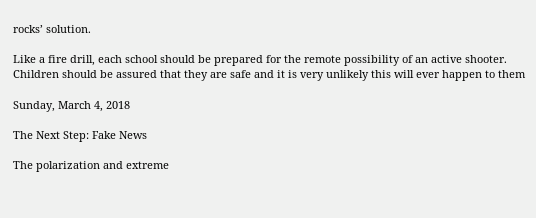rocks’ solution.

Like a fire drill, each school should be prepared for the remote possibility of an active shooter. Children should be assured that they are safe and it is very unlikely this will ever happen to them

Sunday, March 4, 2018

The Next Step: Fake News

The polarization and extreme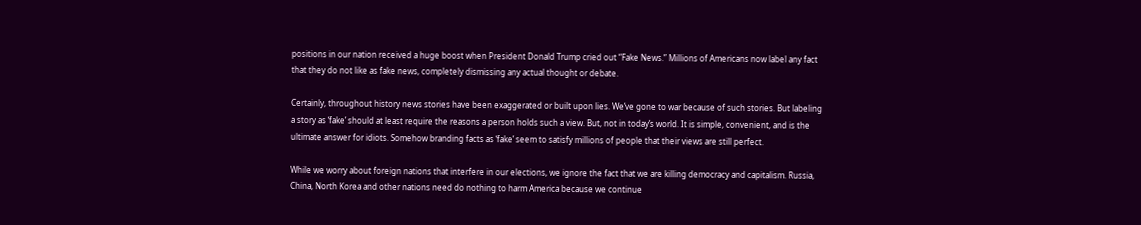positions in our nation received a huge boost when President Donald Trump cried out “Fake News.” Millions of Americans now label any fact that they do not like as fake news, completely dismissing any actual thought or debate.

Certainly, throughout history news stories have been exaggerated or built upon lies. We’ve gone to war because of such stories. But labeling a story as ‘fake’ should at least require the reasons a person holds such a view. But, not in today’s world. It is simple, convenient, and is the ultimate answer for idiots. Somehow branding facts as ‘fake’ seem to satisfy millions of people that their views are still perfect.

While we worry about foreign nations that interfere in our elections, we ignore the fact that we are killing democracy and capitalism. Russia, China, North Korea and other nations need do nothing to harm America because we continue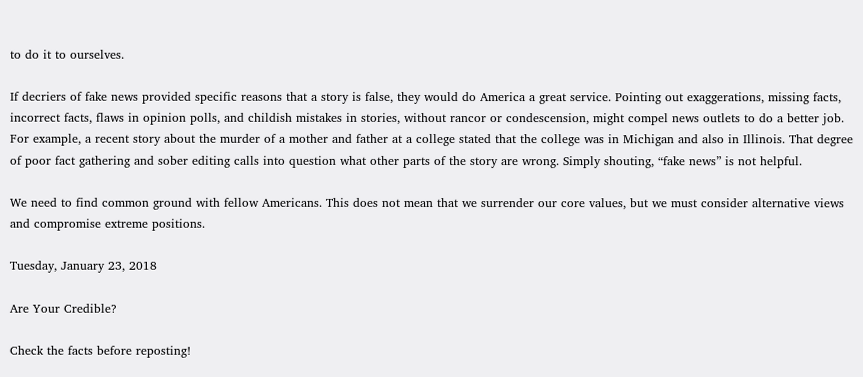to do it to ourselves.

If decriers of fake news provided specific reasons that a story is false, they would do America a great service. Pointing out exaggerations, missing facts, incorrect facts, flaws in opinion polls, and childish mistakes in stories, without rancor or condescension, might compel news outlets to do a better job. For example, a recent story about the murder of a mother and father at a college stated that the college was in Michigan and also in Illinois. That degree of poor fact gathering and sober editing calls into question what other parts of the story are wrong. Simply shouting, “fake news” is not helpful.

We need to find common ground with fellow Americans. This does not mean that we surrender our core values, but we must consider alternative views and compromise extreme positions.

Tuesday, January 23, 2018

Are Your Credible?

Check the facts before reposting!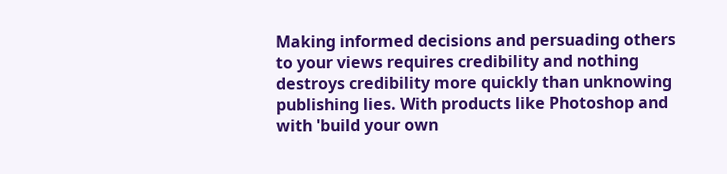Making informed decisions and persuading others to your views requires credibility and nothing destroys credibility more quickly than unknowing publishing lies. With products like Photoshop and with 'build your own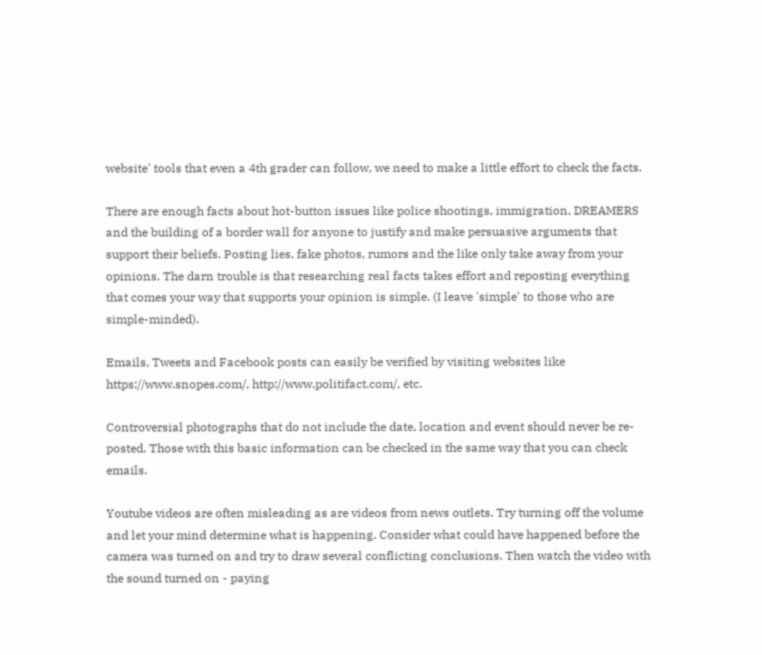website' tools that even a 4th grader can follow, we need to make a little effort to check the facts.

There are enough facts about hot-button issues like police shootings, immigration, DREAMERS and the building of a border wall for anyone to justify and make persuasive arguments that support their beliefs. Posting lies, fake photos, rumors and the like only take away from your opinions. The darn trouble is that researching real facts takes effort and reposting everything that comes your way that supports your opinion is simple. (I leave 'simple' to those who are simple-minded).

Emails, Tweets and Facebook posts can easily be verified by visiting websites like https://www.snopes.com/, http://www.politifact.com/, etc.

Controversial photographs that do not include the date, location and event should never be re-posted. Those with this basic information can be checked in the same way that you can check emails.

Youtube videos are often misleading as are videos from news outlets. Try turning off the volume and let your mind determine what is happening. Consider what could have happened before the camera was turned on and try to draw several conflicting conclusions. Then watch the video with the sound turned on - paying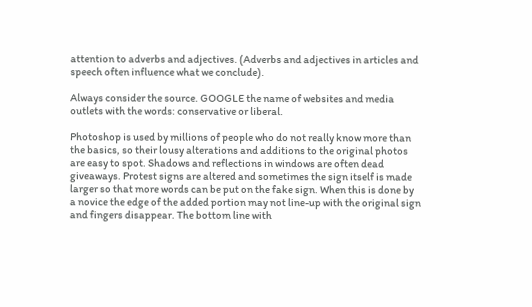attention to adverbs and adjectives. (Adverbs and adjectives in articles and speech often influence what we conclude).

Always consider the source. GOOGLE the name of websites and media outlets with the words: conservative or liberal.

Photoshop is used by millions of people who do not really know more than the basics, so their lousy alterations and additions to the original photos are easy to spot. Shadows and reflections in windows are often dead giveaways. Protest signs are altered and sometimes the sign itself is made larger so that more words can be put on the fake sign. When this is done by a novice the edge of the added portion may not line-up with the original sign and fingers disappear. The bottom line with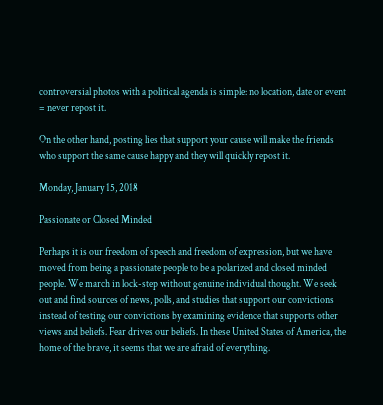controversial photos with a political agenda is simple: no location, date or event = never repost it.

On the other hand, posting lies that support your cause will make the friends who support the same cause happy and they will quickly repost it.

Monday, January 15, 2018

Passionate or Closed Minded

Perhaps it is our freedom of speech and freedom of expression, but we have moved from being a passionate people to be a polarized and closed minded people. We march in lock-step without genuine individual thought. We seek out and find sources of news, polls, and studies that support our convictions instead of testing our convictions by examining evidence that supports other views and beliefs. Fear drives our beliefs. In these United States of America, the home of the brave, it seems that we are afraid of everything.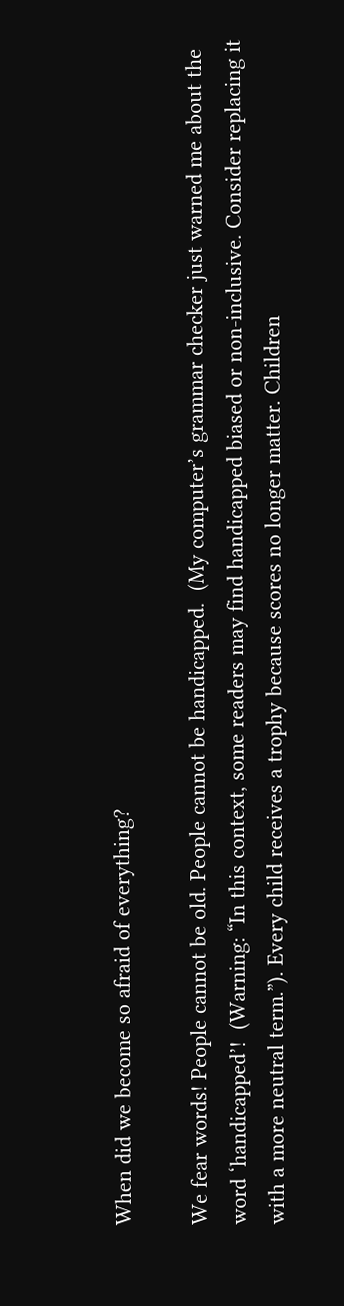When did we become so afraid of everything?

We fear words! People cannot be old. People cannot be handicapped.  (My computer’s grammar checker just warned me about the word ‘handicapped’!  (Warning: “In this context, some readers may find handicapped biased or non-inclusive. Consider replacing it with a more neutral term.”). Every child receives a trophy because scores no longer matter. Children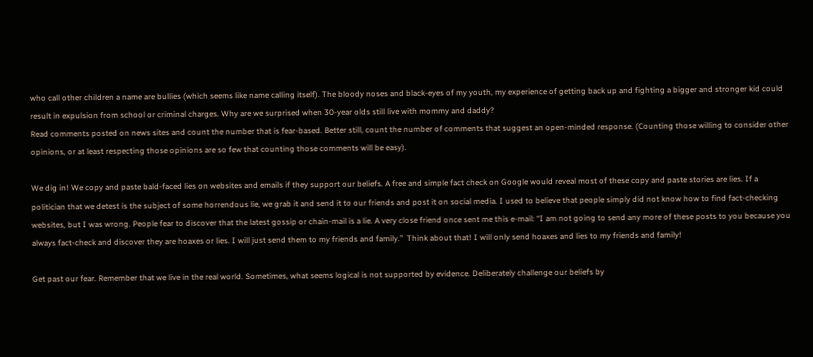who call other children a name are bullies (which seems like name calling itself). The bloody noses and black-eyes of my youth, my experience of getting back up and fighting a bigger and stronger kid could result in expulsion from school or criminal charges. Why are we surprised when 30-year olds still live with mommy and daddy?
Read comments posted on news sites and count the number that is fear-based. Better still, count the number of comments that suggest an open-minded response. (Counting those willing to consider other opinions, or at least respecting those opinions are so few that counting those comments will be easy).

We dig in! We copy and paste bald-faced lies on websites and emails if they support our beliefs. A free and simple fact check on Google would reveal most of these copy and paste stories are lies. If a politician that we detest is the subject of some horrendous lie, we grab it and send it to our friends and post it on social media. I used to believe that people simply did not know how to find fact-checking websites, but I was wrong. People fear to discover that the latest gossip or chain-mail is a lie. A very close friend once sent me this e-mail: “I am not going to send any more of these posts to you because you always fact-check and discover they are hoaxes or lies. I will just send them to my friends and family.”  Think about that! I will only send hoaxes and lies to my friends and family!

Get past our fear. Remember that we live in the real world. Sometimes, what seems logical is not supported by evidence. Deliberately challenge our beliefs by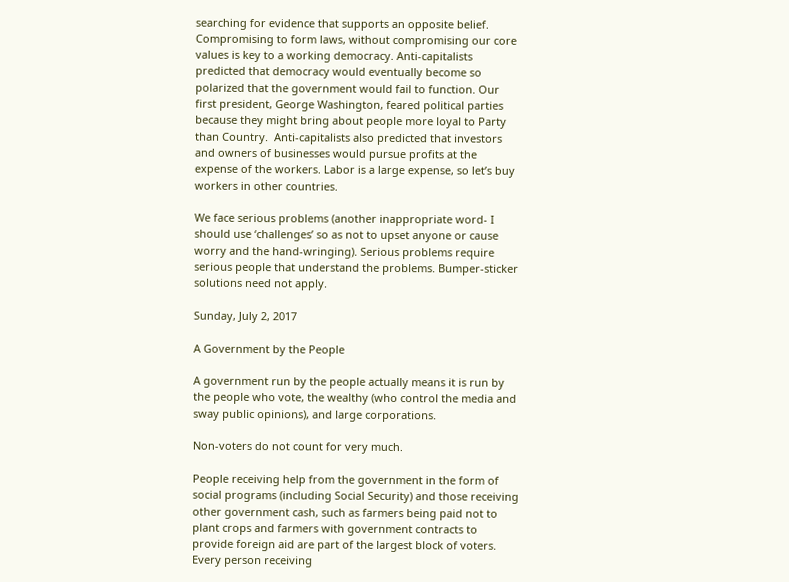searching for evidence that supports an opposite belief. Compromising to form laws, without compromising our core values is key to a working democracy. Anti-capitalists predicted that democracy would eventually become so polarized that the government would fail to function. Our first president, George Washington, feared political parties because they might bring about people more loyal to Party than Country.  Anti-capitalists also predicted that investors and owners of businesses would pursue profits at the expense of the workers. Labor is a large expense, so let’s buy workers in other countries.

We face serious problems (another inappropriate word- I should use ‘challenges’ so as not to upset anyone or cause worry and the hand-wringing). Serious problems require serious people that understand the problems. Bumper-sticker solutions need not apply.

Sunday, July 2, 2017

A Government by the People

A government run by the people actually means it is run by the people who vote, the wealthy (who control the media and sway public opinions), and large corporations.

Non-voters do not count for very much.

People receiving help from the government in the form of social programs (including Social Security) and those receiving other government cash, such as farmers being paid not to plant crops and farmers with government contracts to provide foreign aid are part of the largest block of voters.  Every person receiving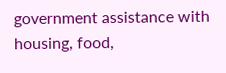government assistance with housing, food,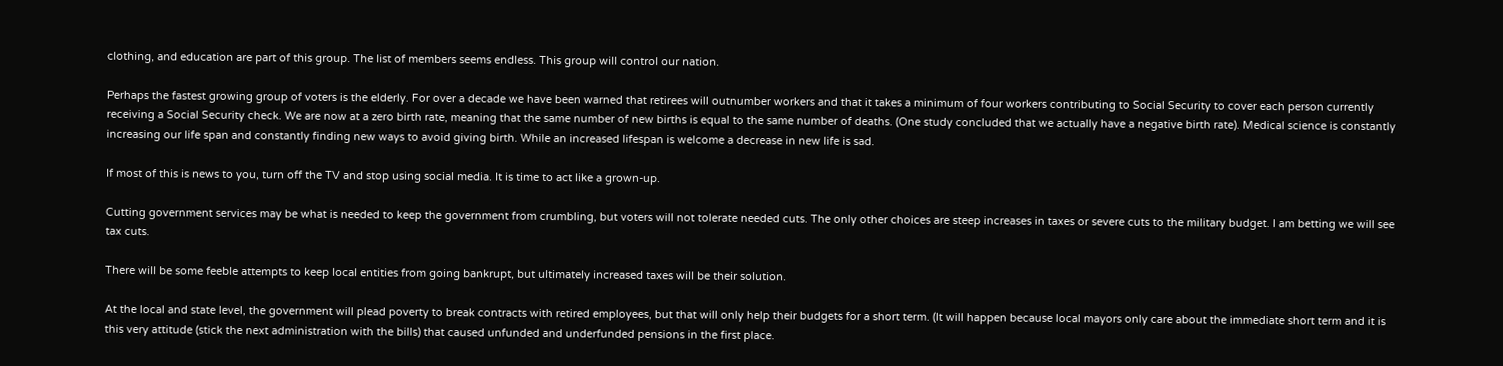clothing, and education are part of this group. The list of members seems endless. This group will control our nation.

Perhaps the fastest growing group of voters is the elderly. For over a decade we have been warned that retirees will outnumber workers and that it takes a minimum of four workers contributing to Social Security to cover each person currently receiving a Social Security check. We are now at a zero birth rate, meaning that the same number of new births is equal to the same number of deaths. (One study concluded that we actually have a negative birth rate). Medical science is constantly increasing our life span and constantly finding new ways to avoid giving birth. While an increased lifespan is welcome a decrease in new life is sad.

If most of this is news to you, turn off the TV and stop using social media. It is time to act like a grown-up.

Cutting government services may be what is needed to keep the government from crumbling, but voters will not tolerate needed cuts. The only other choices are steep increases in taxes or severe cuts to the military budget. I am betting we will see tax cuts.

There will be some feeble attempts to keep local entities from going bankrupt, but ultimately increased taxes will be their solution.

At the local and state level, the government will plead poverty to break contracts with retired employees, but that will only help their budgets for a short term. (It will happen because local mayors only care about the immediate short term and it is this very attitude (stick the next administration with the bills) that caused unfunded and underfunded pensions in the first place.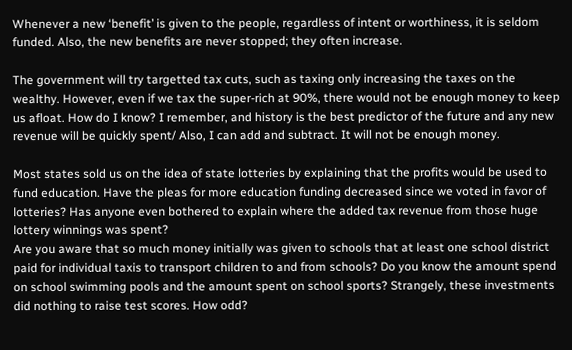Whenever a new ‘benefit’ is given to the people, regardless of intent or worthiness, it is seldom funded. Also, the new benefits are never stopped; they often increase.

The government will try targetted tax cuts, such as taxing only increasing the taxes on the wealthy. However, even if we tax the super-rich at 90%, there would not be enough money to keep us afloat. How do I know? I remember, and history is the best predictor of the future and any new revenue will be quickly spent/ Also, I can add and subtract. It will not be enough money.

Most states sold us on the idea of state lotteries by explaining that the profits would be used to fund education. Have the pleas for more education funding decreased since we voted in favor of lotteries? Has anyone even bothered to explain where the added tax revenue from those huge lottery winnings was spent?
Are you aware that so much money initially was given to schools that at least one school district paid for individual taxis to transport children to and from schools? Do you know the amount spend on school swimming pools and the amount spent on school sports? Strangely, these investments did nothing to raise test scores. How odd?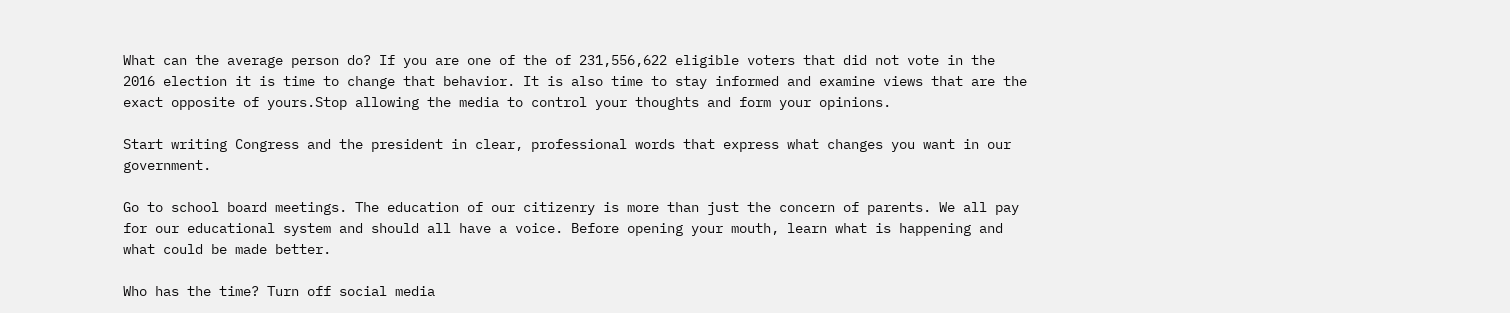What can the average person do? If you are one of the of 231,556,622 eligible voters that did not vote in the 2016 election it is time to change that behavior. It is also time to stay informed and examine views that are the exact opposite of yours.Stop allowing the media to control your thoughts and form your opinions.

Start writing Congress and the president in clear, professional words that express what changes you want in our government.

Go to school board meetings. The education of our citizenry is more than just the concern of parents. We all pay for our educational system and should all have a voice. Before opening your mouth, learn what is happening and what could be made better.

Who has the time? Turn off social media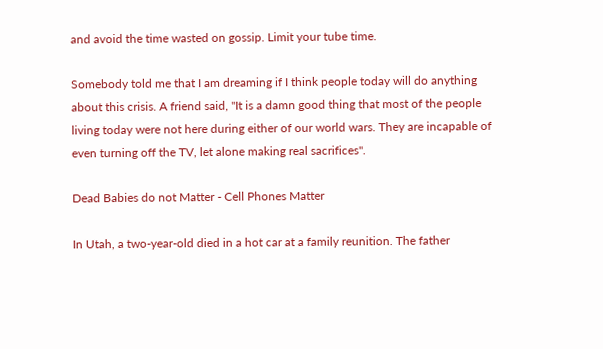and avoid the time wasted on gossip. Limit your tube time.

Somebody told me that I am dreaming if I think people today will do anything about this crisis. A friend said, "It is a damn good thing that most of the people living today were not here during either of our world wars. They are incapable of even turning off the TV, let alone making real sacrifices".

Dead Babies do not Matter - Cell Phones Matter

In Utah, a two-year-old died in a hot car at a family reunition. The father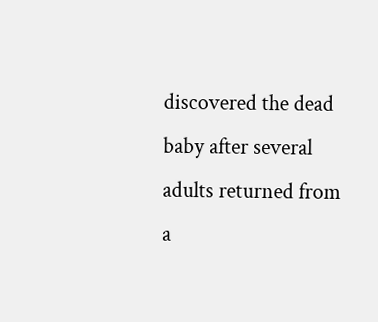discovered the dead baby after several adults returned from a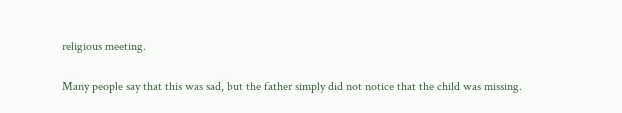religious meeting.

Many people say that this was sad, but the father simply did not notice that the child was missing.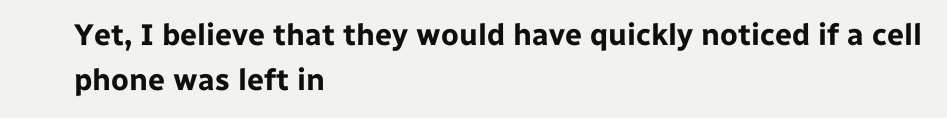Yet, I believe that they would have quickly noticed if a cell phone was left in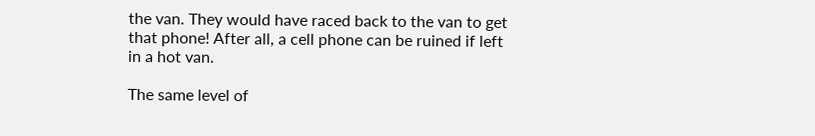the van. They would have raced back to the van to get that phone! After all, a cell phone can be ruined if left in a hot van.

The same level of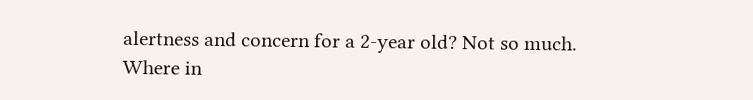alertness and concern for a 2-year old? Not so much. Where in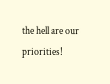the hell are our priorities!